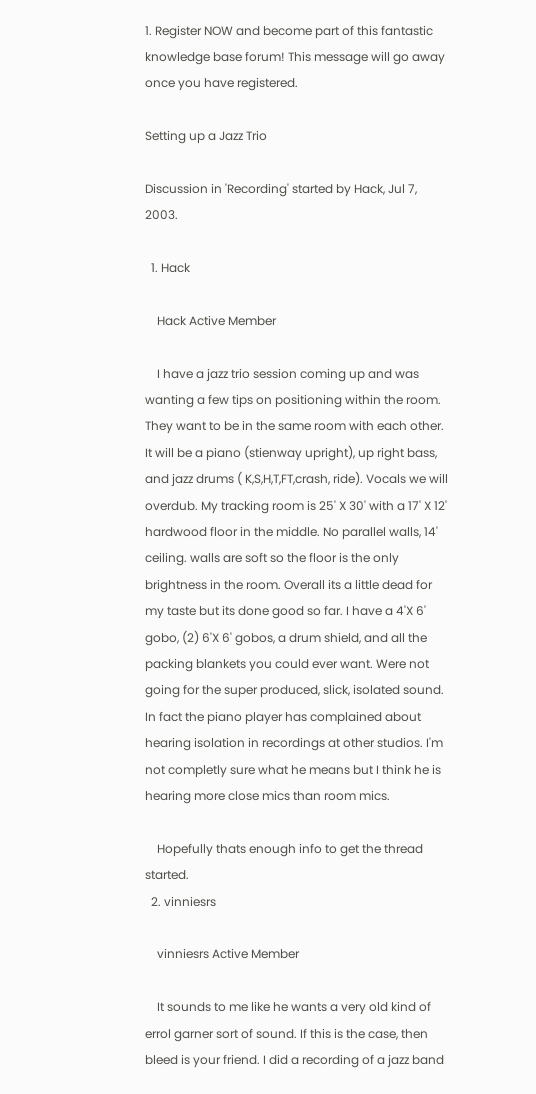1. Register NOW and become part of this fantastic knowledge base forum! This message will go away once you have registered.

Setting up a Jazz Trio

Discussion in 'Recording' started by Hack, Jul 7, 2003.

  1. Hack

    Hack Active Member

    I have a jazz trio session coming up and was wanting a few tips on positioning within the room. They want to be in the same room with each other. It will be a piano (stienway upright), up right bass, and jazz drums ( K,S,H,T,FT,crash, ride). Vocals we will overdub. My tracking room is 25' X 30' with a 17' X 12' hardwood floor in the middle. No parallel walls, 14' ceiling. walls are soft so the floor is the only brightness in the room. Overall its a little dead for my taste but its done good so far. I have a 4'X 6' gobo, (2) 6'X 6' gobos, a drum shield, and all the packing blankets you could ever want. Were not going for the super produced, slick, isolated sound. In fact the piano player has complained about hearing isolation in recordings at other studios. I'm not completly sure what he means but I think he is hearing more close mics than room mics.

    Hopefully thats enough info to get the thread started.
  2. vinniesrs

    vinniesrs Active Member

    It sounds to me like he wants a very old kind of errol garner sort of sound. If this is the case, then bleed is your friend. I did a recording of a jazz band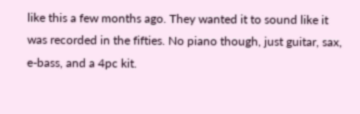like this a few months ago. They wanted it to sound like it was recorded in the fifties. No piano though, just guitar, sax, e-bass, and a 4pc kit.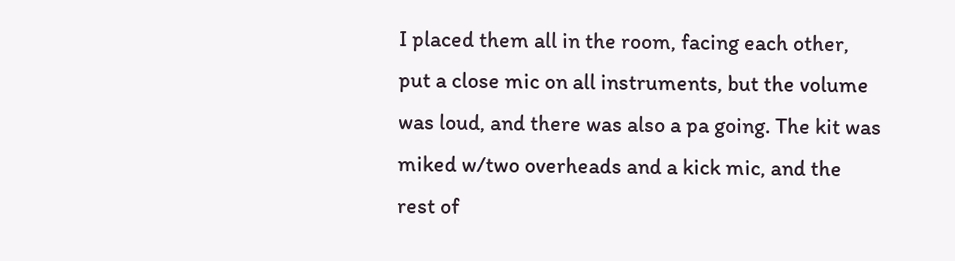I placed them all in the room, facing each other, put a close mic on all instruments, but the volume was loud, and there was also a pa going. The kit was miked w/two overheads and a kick mic, and the rest of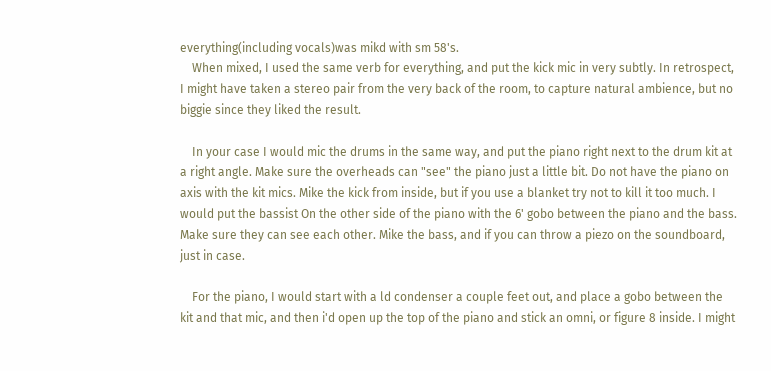everything(including vocals)was mikd with sm 58's.
    When mixed, I used the same verb for everything, and put the kick mic in very subtly. In retrospect, I might have taken a stereo pair from the very back of the room, to capture natural ambience, but no biggie since they liked the result.

    In your case I would mic the drums in the same way, and put the piano right next to the drum kit at a right angle. Make sure the overheads can "see" the piano just a little bit. Do not have the piano on axis with the kit mics. Mike the kick from inside, but if you use a blanket try not to kill it too much. I would put the bassist On the other side of the piano with the 6' gobo between the piano and the bass. Make sure they can see each other. Mike the bass, and if you can throw a piezo on the soundboard, just in case.

    For the piano, I would start with a ld condenser a couple feet out, and place a gobo between the kit and that mic, and then i'd open up the top of the piano and stick an omni, or figure 8 inside. I might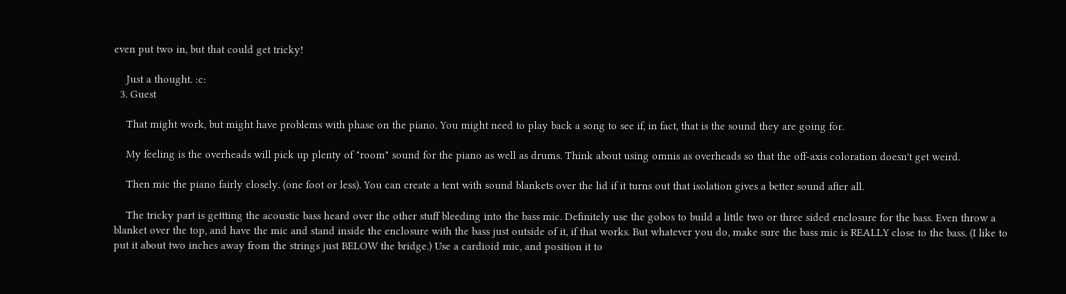even put two in, but that could get tricky!

    Just a thought. :c:
  3. Guest

    That might work, but might have problems with phase on the piano. You might need to play back a song to see if, in fact, that is the sound they are going for.

    My feeling is the overheads will pick up plenty of "room" sound for the piano as well as drums. Think about using omnis as overheads so that the off-axis coloration doesn't get weird.

    Then mic the piano fairly closely. (one foot or less). You can create a tent with sound blankets over the lid if it turns out that isolation gives a better sound after all.

    The tricky part is gettting the acoustic bass heard over the other stuff bleeding into the bass mic. Definitely use the gobos to build a little two or three sided enclosure for the bass. Even throw a blanket over the top, and have the mic and stand inside the enclosure with the bass just outside of it, if that works. But whatever you do, make sure the bass mic is REALLY close to the bass. (I like to put it about two inches away from the strings just BELOW the bridge.) Use a cardioid mic, and position it to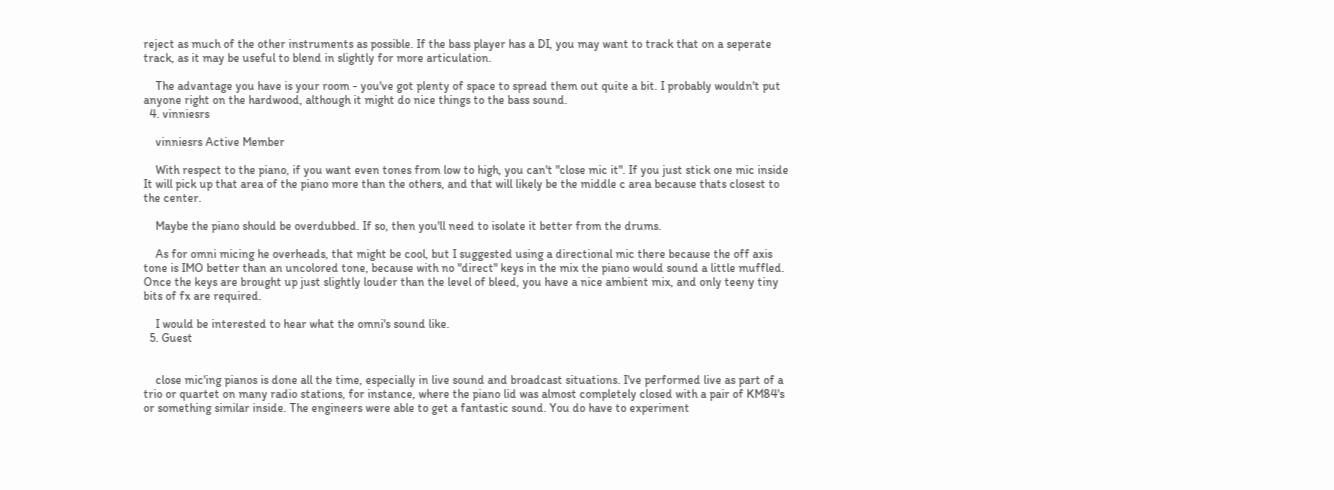reject as much of the other instruments as possible. If the bass player has a DI, you may want to track that on a seperate track, as it may be useful to blend in slightly for more articulation.

    The advantage you have is your room - you've got plenty of space to spread them out quite a bit. I probably wouldn't put anyone right on the hardwood, although it might do nice things to the bass sound.
  4. vinniesrs

    vinniesrs Active Member

    With respect to the piano, if you want even tones from low to high, you can't "close mic it". If you just stick one mic inside It will pick up that area of the piano more than the others, and that will likely be the middle c area because thats closest to the center.

    Maybe the piano should be overdubbed. If so, then you'll need to isolate it better from the drums.

    As for omni micing he overheads, that might be cool, but I suggested using a directional mic there because the off axis tone is IMO better than an uncolored tone, because with no "direct" keys in the mix the piano would sound a little muffled. Once the keys are brought up just slightly louder than the level of bleed, you have a nice ambient mix, and only teeny tiny bits of fx are required.

    I would be interested to hear what the omni's sound like.
  5. Guest


    close mic'ing pianos is done all the time, especially in live sound and broadcast situations. I've performed live as part of a trio or quartet on many radio stations, for instance, where the piano lid was almost completely closed with a pair of KM84's or something similar inside. The engineers were able to get a fantastic sound. You do have to experiment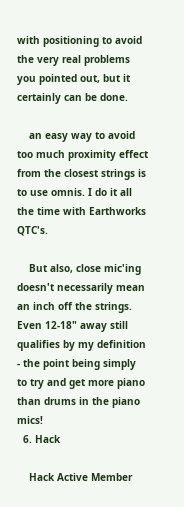with positioning to avoid the very real problems you pointed out, but it certainly can be done.

    an easy way to avoid too much proximity effect from the closest strings is to use omnis. I do it all the time with Earthworks QTC's.

    But also, close mic'ing doesn't necessarily mean an inch off the strings. Even 12-18" away still qualifies by my definition - the point being simply to try and get more piano than drums in the piano mics!
  6. Hack

    Hack Active Member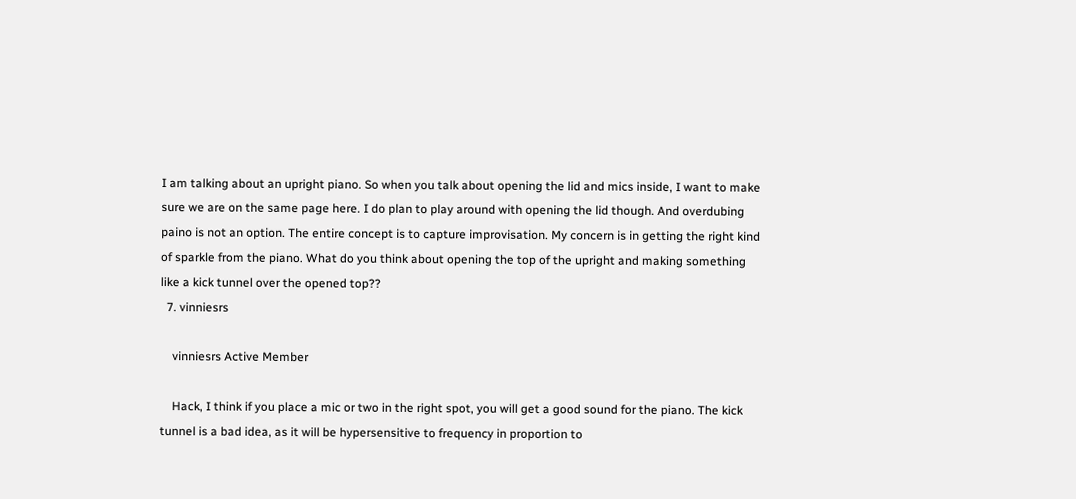I am talking about an upright piano. So when you talk about opening the lid and mics inside, I want to make sure we are on the same page here. I do plan to play around with opening the lid though. And overdubing paino is not an option. The entire concept is to capture improvisation. My concern is in getting the right kind of sparkle from the piano. What do you think about opening the top of the upright and making something like a kick tunnel over the opened top??
  7. vinniesrs

    vinniesrs Active Member

    Hack, I think if you place a mic or two in the right spot, you will get a good sound for the piano. The kick tunnel is a bad idea, as it will be hypersensitive to frequency in proportion to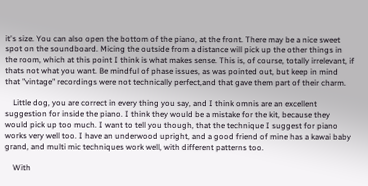it's size. You can also open the bottom of the piano, at the front. There may be a nice sweet spot on the soundboard. Micing the outside from a distance will pick up the other things in the room, which at this point I think is what makes sense. This is, of course, totally irrelevant, if thats not what you want. Be mindful of phase issues, as was pointed out, but keep in mind that "vintage" recordings were not technically perfect,and that gave them part of their charm.

    Little dog, you are correct in every thing you say, and I think omnis are an excellent suggestion for inside the piano. I think they would be a mistake for the kit, because they would pick up too much. I want to tell you though, that the technique I suggest for piano works very well too. I have an underwood upright, and a good friend of mine has a kawai baby grand, and multi mic techniques work well, with different patterns too.

    With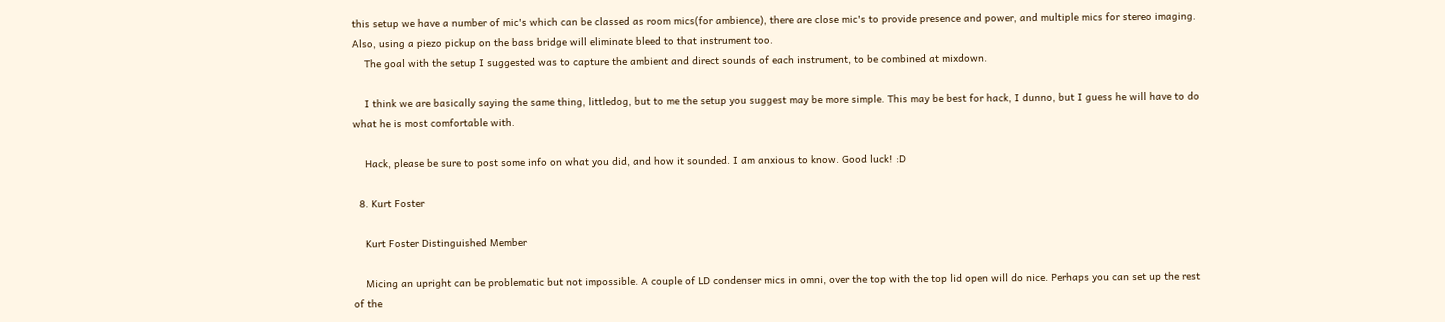this setup we have a number of mic's which can be classed as room mics(for ambience), there are close mic's to provide presence and power, and multiple mics for stereo imaging. Also, using a piezo pickup on the bass bridge will eliminate bleed to that instrument too.
    The goal with the setup I suggested was to capture the ambient and direct sounds of each instrument, to be combined at mixdown.

    I think we are basically saying the same thing, littledog, but to me the setup you suggest may be more simple. This may be best for hack, I dunno, but I guess he will have to do what he is most comfortable with.

    Hack, please be sure to post some info on what you did, and how it sounded. I am anxious to know. Good luck! :D

  8. Kurt Foster

    Kurt Foster Distinguished Member

    Micing an upright can be problematic but not impossible. A couple of LD condenser mics in omni, over the top with the top lid open will do nice. Perhaps you can set up the rest of the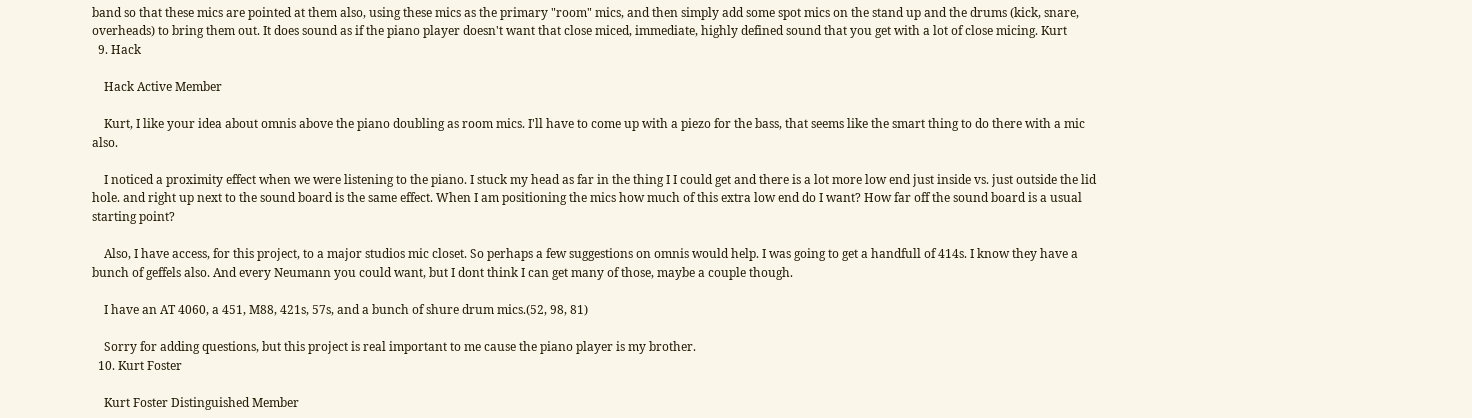band so that these mics are pointed at them also, using these mics as the primary "room" mics, and then simply add some spot mics on the stand up and the drums (kick, snare, overheads) to bring them out. It does sound as if the piano player doesn't want that close miced, immediate, highly defined sound that you get with a lot of close micing. Kurt
  9. Hack

    Hack Active Member

    Kurt, I like your idea about omnis above the piano doubling as room mics. I'll have to come up with a piezo for the bass, that seems like the smart thing to do there with a mic also.

    I noticed a proximity effect when we were listening to the piano. I stuck my head as far in the thing I I could get and there is a lot more low end just inside vs. just outside the lid hole. and right up next to the sound board is the same effect. When I am positioning the mics how much of this extra low end do I want? How far off the sound board is a usual starting point?

    Also, I have access, for this project, to a major studios mic closet. So perhaps a few suggestions on omnis would help. I was going to get a handfull of 414s. I know they have a bunch of geffels also. And every Neumann you could want, but I dont think I can get many of those, maybe a couple though.

    I have an AT 4060, a 451, M88, 421s, 57s, and a bunch of shure drum mics.(52, 98, 81)

    Sorry for adding questions, but this project is real important to me cause the piano player is my brother.
  10. Kurt Foster

    Kurt Foster Distinguished Member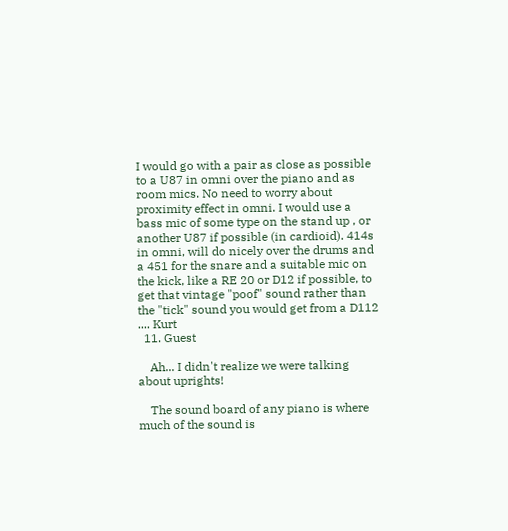I would go with a pair as close as possible to a U87 in omni over the piano and as room mics. No need to worry about proximity effect in omni. I would use a bass mic of some type on the stand up , or another U87 if possible (in cardioid). 414s in omni, will do nicely over the drums and a 451 for the snare and a suitable mic on the kick, like a RE 20 or D12 if possible, to get that vintage "poof" sound rather than the "tick" sound you would get from a D112 .... Kurt
  11. Guest

    Ah... I didn't realize we were talking about uprights!

    The sound board of any piano is where much of the sound is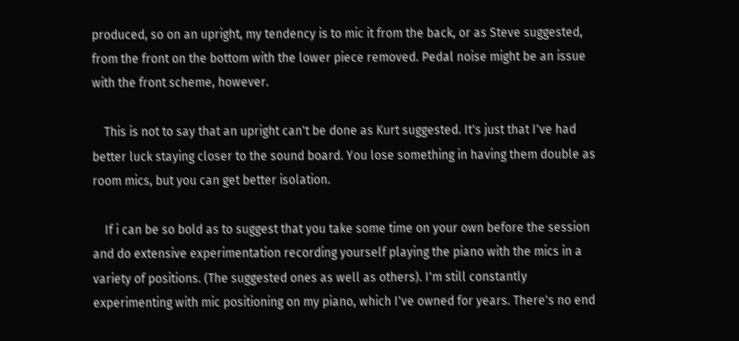produced, so on an upright, my tendency is to mic it from the back, or as Steve suggested, from the front on the bottom with the lower piece removed. Pedal noise might be an issue with the front scheme, however.

    This is not to say that an upright can't be done as Kurt suggested. It's just that I've had better luck staying closer to the sound board. You lose something in having them double as room mics, but you can get better isolation.

    If i can be so bold as to suggest that you take some time on your own before the session and do extensive experimentation recording yourself playing the piano with the mics in a variety of positions. (The suggested ones as well as others). I'm still constantly experimenting with mic positioning on my piano, which I've owned for years. There's no end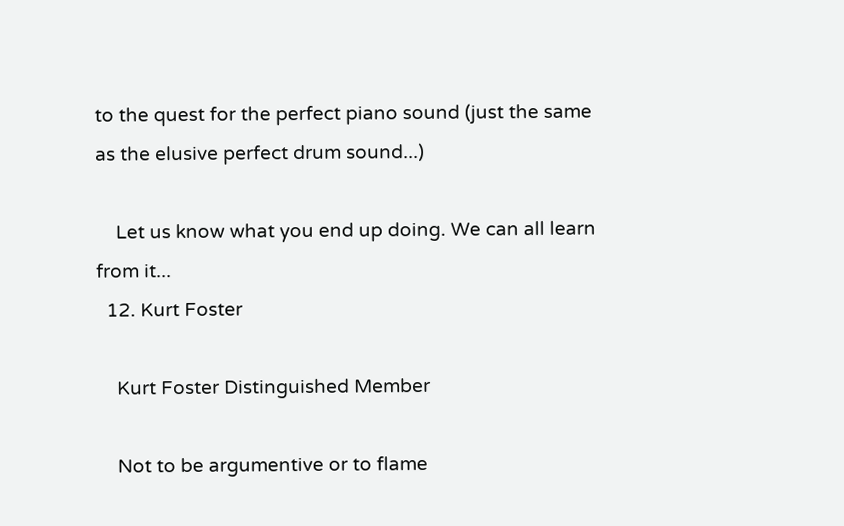to the quest for the perfect piano sound (just the same as the elusive perfect drum sound...)

    Let us know what you end up doing. We can all learn from it...
  12. Kurt Foster

    Kurt Foster Distinguished Member

    Not to be argumentive or to flame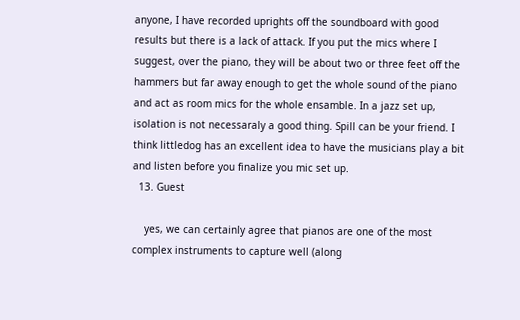anyone, I have recorded uprights off the soundboard with good results but there is a lack of attack. If you put the mics where I suggest, over the piano, they will be about two or three feet off the hammers but far away enough to get the whole sound of the piano and act as room mics for the whole ensamble. In a jazz set up, isolation is not necessaraly a good thing. Spill can be your friend. I think littledog has an excellent idea to have the musicians play a bit and listen before you finalize you mic set up.
  13. Guest

    yes, we can certainly agree that pianos are one of the most complex instruments to capture well (along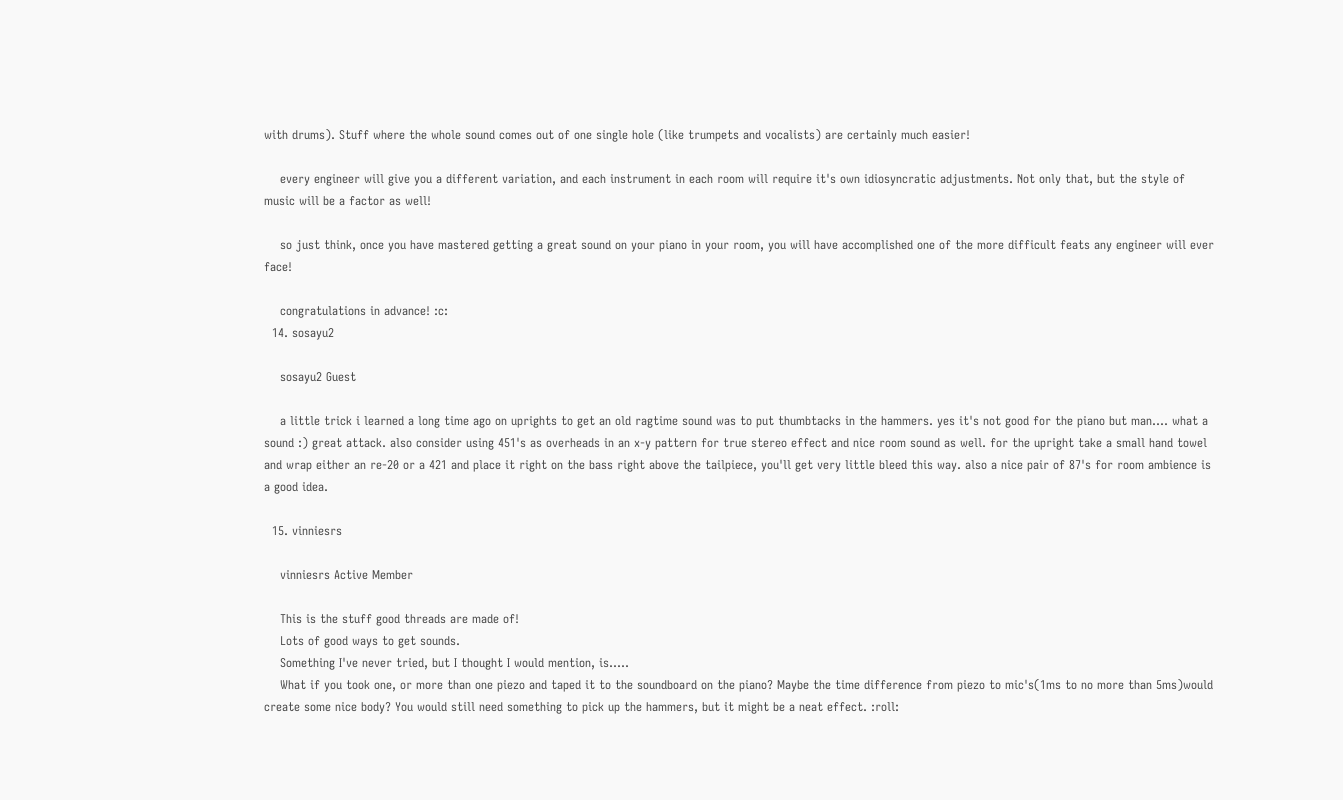with drums). Stuff where the whole sound comes out of one single hole (like trumpets and vocalists) are certainly much easier!

    every engineer will give you a different variation, and each instrument in each room will require it's own idiosyncratic adjustments. Not only that, but the style of music will be a factor as well!

    so just think, once you have mastered getting a great sound on your piano in your room, you will have accomplished one of the more difficult feats any engineer will ever face!

    congratulations in advance! :c:
  14. sosayu2

    sosayu2 Guest

    a little trick i learned a long time ago on uprights to get an old ragtime sound was to put thumbtacks in the hammers. yes it's not good for the piano but man.... what a sound :) great attack. also consider using 451's as overheads in an x-y pattern for true stereo effect and nice room sound as well. for the upright take a small hand towel and wrap either an re-20 or a 421 and place it right on the bass right above the tailpiece, you'll get very little bleed this way. also a nice pair of 87's for room ambience is a good idea.

  15. vinniesrs

    vinniesrs Active Member

    This is the stuff good threads are made of!
    Lots of good ways to get sounds.
    Something I've never tried, but I thought I would mention, is.....
    What if you took one, or more than one piezo and taped it to the soundboard on the piano? Maybe the time difference from piezo to mic's(1ms to no more than 5ms)would create some nice body? You would still need something to pick up the hammers, but it might be a neat effect. :roll: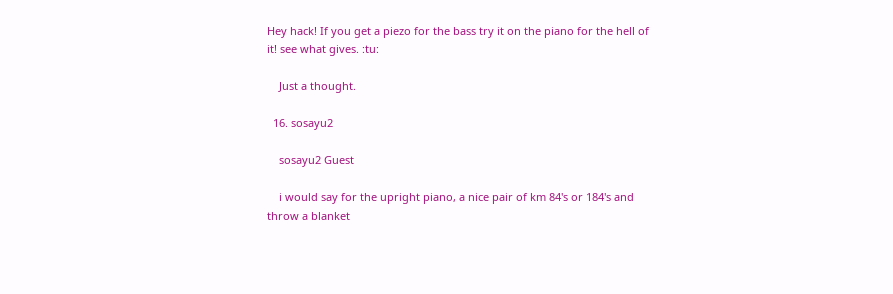Hey hack! If you get a piezo for the bass try it on the piano for the hell of it! see what gives. :tu:

    Just a thought.

  16. sosayu2

    sosayu2 Guest

    i would say for the upright piano, a nice pair of km 84's or 184's and throw a blanket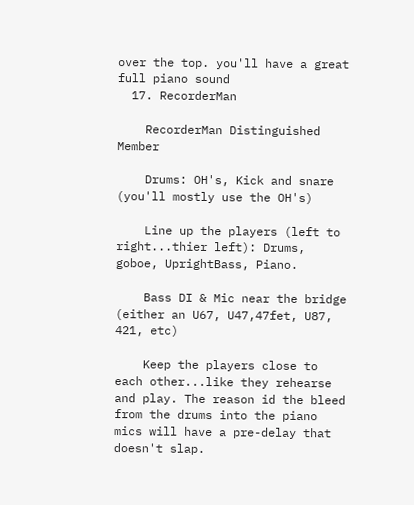over the top. you'll have a great full piano sound
  17. RecorderMan

    RecorderMan Distinguished Member

    Drums: OH's, Kick and snare (you'll mostly use the OH's)

    Line up the players (left to right...thier left): Drums, goboe, UprightBass, Piano.

    Bass DI & Mic near the bridge (either an U67, U47,47fet, U87, 421, etc)

    Keep the players close to each other...like they rehearse and play. The reason id the bleed from the drums into the piano mics will have a pre-delay that doesn't slap.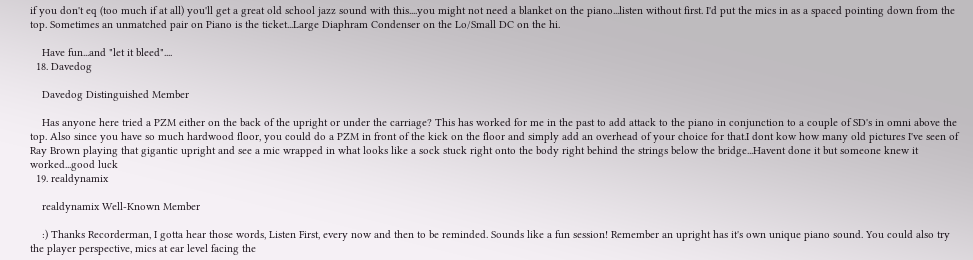if you don't eq (too much if at all) you'll get a great old school jazz sound with this....you might not need a blanket on the piano...listen without first. I'd put the mics in as a spaced pointing down from the top. Sometimes an unmatched pair on Piano is the ticket...Large Diaphram Condenser on the Lo/Small DC on the hi.

    Have fun...and "let it bleed"....
  18. Davedog

    Davedog Distinguished Member

    Has anyone here tried a PZM either on the back of the upright or under the carriage? This has worked for me in the past to add attack to the piano in conjunction to a couple of SD's in omni above the top. Also since you have so much hardwood floor, you could do a PZM in front of the kick on the floor and simply add an overhead of your choice for that.I dont kow how many old pictures I've seen of Ray Brown playing that gigantic upright and see a mic wrapped in what looks like a sock stuck right onto the body right behind the strings below the bridge...Havent done it but someone knew it worked...good luck
  19. realdynamix

    realdynamix Well-Known Member

    :) Thanks Recorderman, I gotta hear those words, Listen First, every now and then to be reminded. Sounds like a fun session! Remember an upright has it's own unique piano sound. You could also try the player perspective, mics at ear level facing the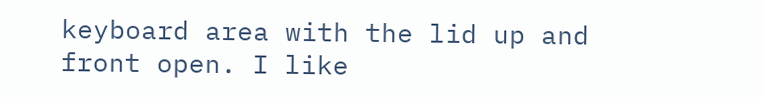keyboard area with the lid up and front open. I like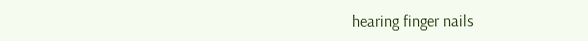hearing finger nails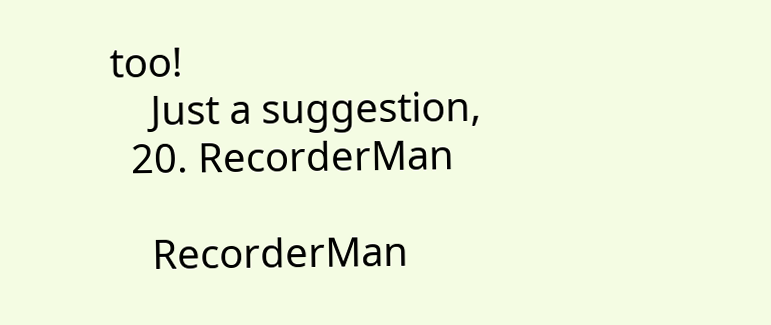too!
    Just a suggestion,
  20. RecorderMan

    RecorderMan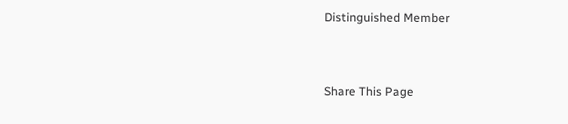Distinguished Member


Share This Page